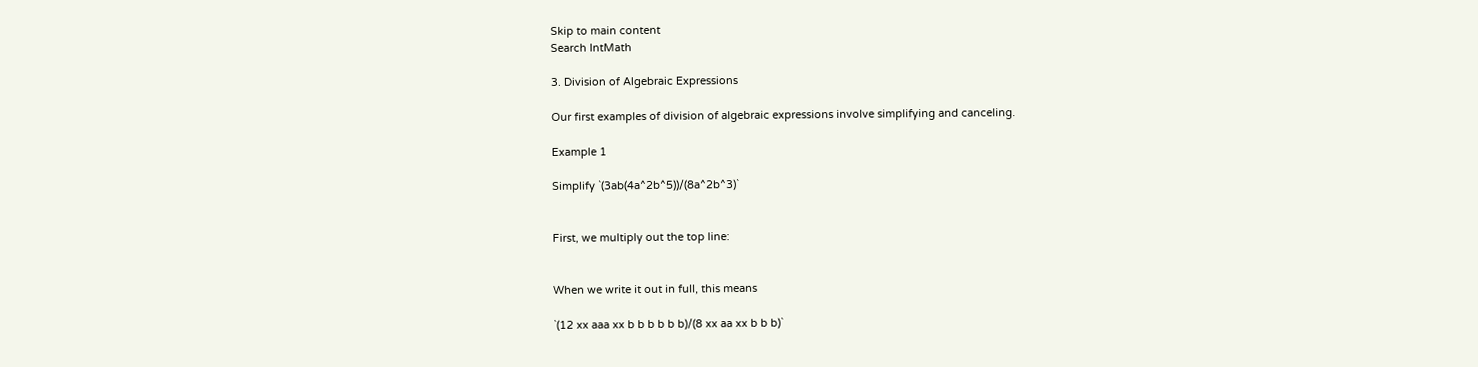Skip to main content
Search IntMath

3. Division of Algebraic Expressions

Our first examples of division of algebraic expressions involve simplifying and canceling.

Example 1

Simplify `(3ab(4a^2b^5))/(8a^2b^3)`


First, we multiply out the top line:


When we write it out in full, this means

`(12 xx aaa xx b b b b b b)/(8 xx aa xx b b b)`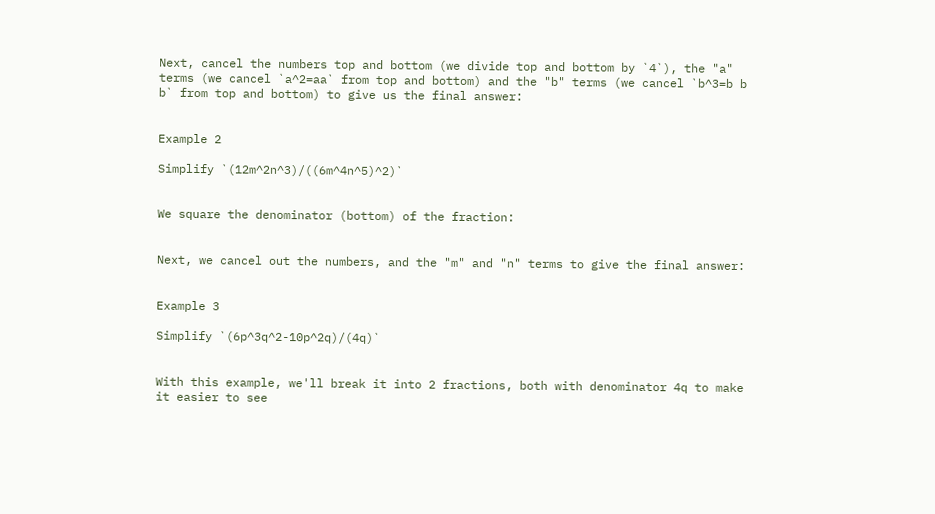Next, cancel the numbers top and bottom (we divide top and bottom by `4`), the "a" terms (we cancel `a^2=aa` from top and bottom) and the "b" terms (we cancel `b^3=b b b` from top and bottom) to give us the final answer:


Example 2

Simplify `(12m^2n^3)/((6m^4n^5)^2)`


We square the denominator (bottom) of the fraction:


Next, we cancel out the numbers, and the "m" and "n" terms to give the final answer:


Example 3

Simplify `(6p^3q^2-10p^2q)/(4q)`


With this example, we'll break it into 2 fractions, both with denominator 4q to make it easier to see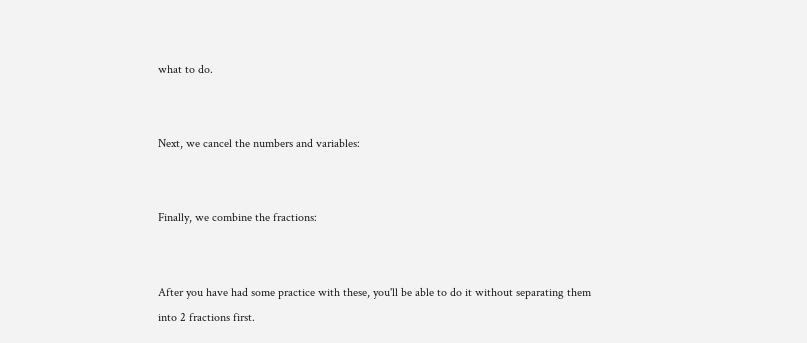what to do.


Next, we cancel the numbers and variables:


Finally, we combine the fractions:


After you have had some practice with these, you'll be able to do it without separating them into 2 fractions first.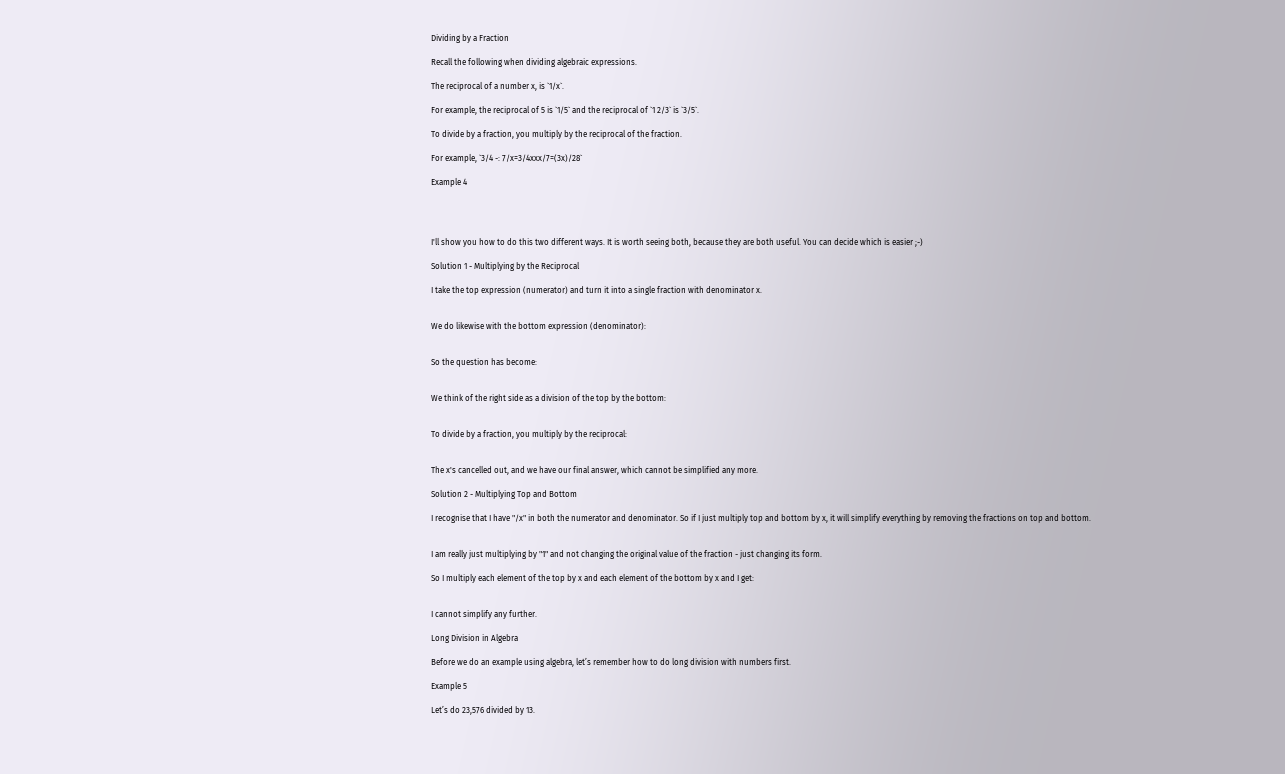Dividing by a Fraction

Recall the following when dividing algebraic expressions.

The reciprocal of a number x, is `1/x`.

For example, the reciprocal of 5 is `1/5` and the reciprocal of `1 2/3` is `3/5`.

To divide by a fraction, you multiply by the reciprocal of the fraction.

For example, `3/4 -: 7/x=3/4xxx/7=(3x)/28`

Example 4




I'll show you how to do this two different ways. It is worth seeing both, because they are both useful. You can decide which is easier ;-)

Solution 1 - Multiplying by the Reciprocal

I take the top expression (numerator) and turn it into a single fraction with denominator x.


We do likewise with the bottom expression (denominator):


So the question has become:


We think of the right side as a division of the top by the bottom:


To divide by a fraction, you multiply by the reciprocal:


The x's cancelled out, and we have our final answer, which cannot be simplified any more.

Solution 2 - Multiplying Top and Bottom

I recognise that I have "/x" in both the numerator and denominator. So if I just multiply top and bottom by x, it will simplify everything by removing the fractions on top and bottom.


I am really just multiplying by "1" and not changing the original value of the fraction - just changing its form.

So I multiply each element of the top by x and each element of the bottom by x and I get:


I cannot simplify any further.

Long Division in Algebra

Before we do an example using algebra, let’s remember how to do long division with numbers first.

Example 5

Let’s do 23,576 divided by 13.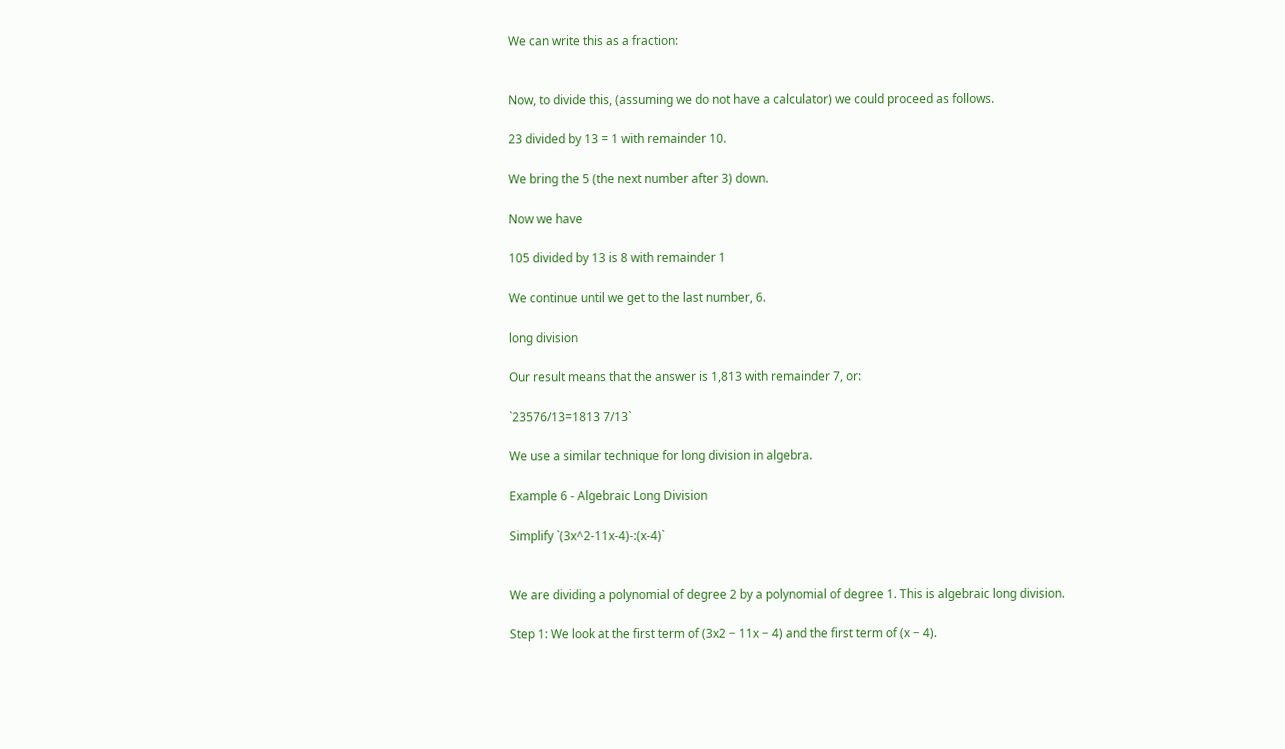We can write this as a fraction:


Now, to divide this, (assuming we do not have a calculator) we could proceed as follows.

23 divided by 13 = 1 with remainder 10.

We bring the 5 (the next number after 3) down.

Now we have

105 divided by 13 is 8 with remainder 1

We continue until we get to the last number, 6.

long division

Our result means that the answer is 1,813 with remainder 7, or:

`23576/13=1813 7/13`

We use a similar technique for long division in algebra.

Example 6 - Algebraic Long Division

Simplify `(3x^2-11x-4)-:(x-4)`


We are dividing a polynomial of degree 2 by a polynomial of degree 1. This is algebraic long division.

Step 1: We look at the first term of (3x2 − 11x − 4) and the first term of (x − 4).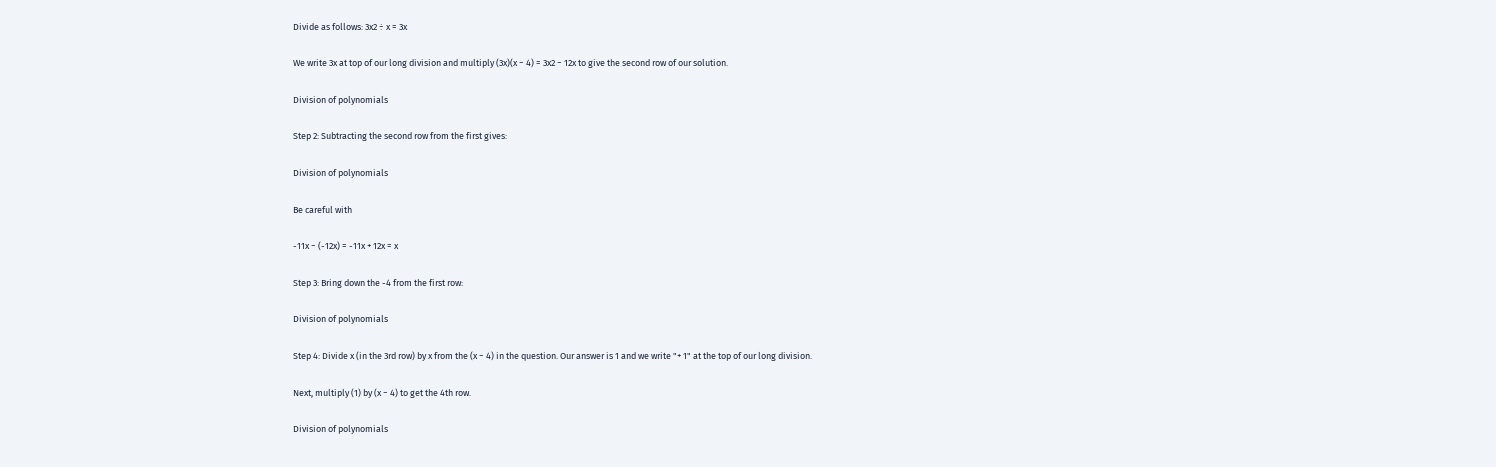Divide as follows: 3x2 ÷ x = 3x

We write 3x at top of our long division and multiply (3x)(x − 4) = 3x2 − 12x to give the second row of our solution.

Division of polynomials

Step 2: Subtracting the second row from the first gives:

Division of polynomials

Be careful with

-11x − (-12x) = -11x + 12x = x

Step 3: Bring down the -4 from the first row:

Division of polynomials

Step 4: Divide x (in the 3rd row) by x from the (x − 4) in the question. Our answer is 1 and we write "+ 1" at the top of our long division.

Next, multiply (1) by (x − 4) to get the 4th row.

Division of polynomials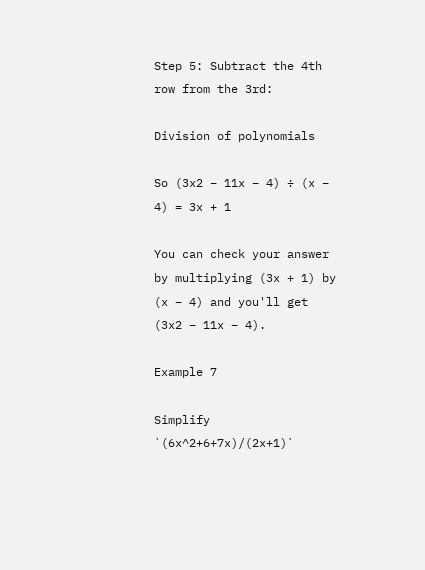Step 5: Subtract the 4th row from the 3rd:

Division of polynomials

So (3x2 − 11x − 4) ÷ (x − 4) = 3x + 1

You can check your answer by multiplying (3x + 1) by (x − 4) and you'll get (3x2 − 11x − 4).

Example 7

Simplify `(6x^2+6+7x)/(2x+1)`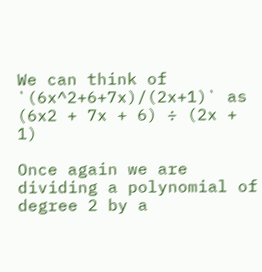We can think of `(6x^2+6+7x)/(2x+1)` as (6x2 + 7x + 6) ÷ (2x + 1)

Once again we are dividing a polynomial of degree 2 by a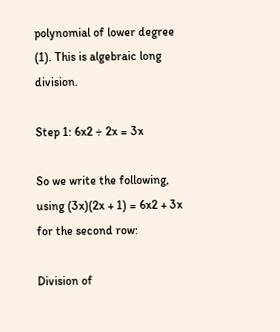polynomial of lower degree (1). This is algebraic long division.

Step 1: 6x2 ÷ 2x = 3x

So we write the following, using (3x)(2x + 1) = 6x2 + 3x for the second row:

Division of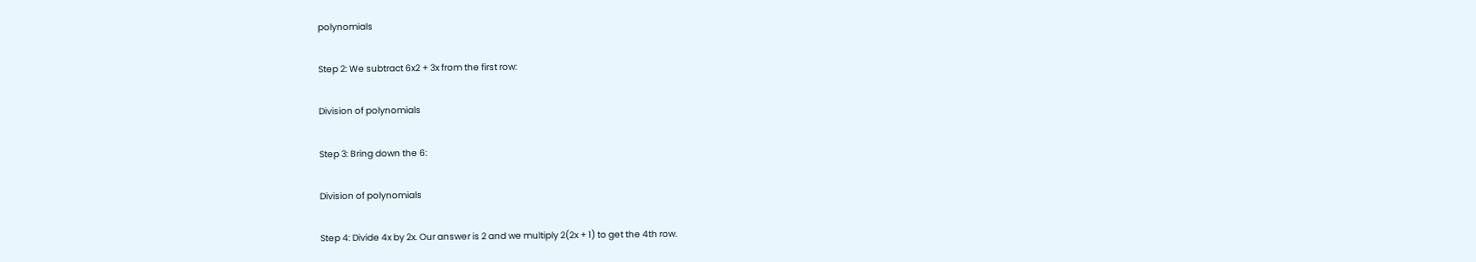polynomials

Step 2: We subtract 6x2 + 3x from the first row:

Division of polynomials

Step 3: Bring down the 6:

Division of polynomials

Step 4: Divide 4x by 2x. Our answer is 2 and we multiply 2(2x + 1) to get the 4th row.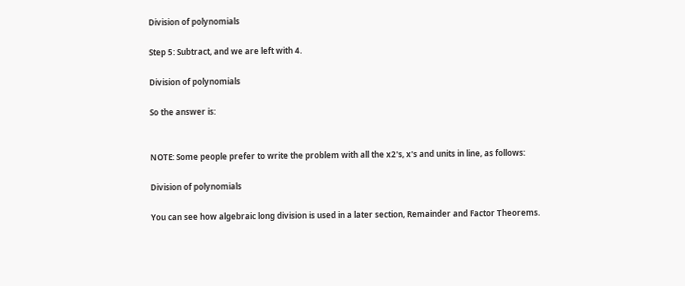Division of polynomials

Step 5: Subtract, and we are left with 4.

Division of polynomials

So the answer is:


NOTE: Some people prefer to write the problem with all the x2's, x's and units in line, as follows:

Division of polynomials

You can see how algebraic long division is used in a later section, Remainder and Factor Theorems.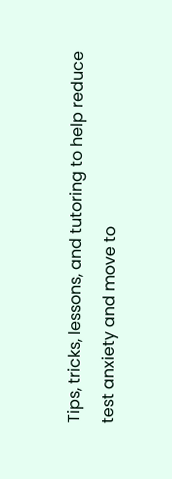Tips, tricks, lessons, and tutoring to help reduce test anxiety and move to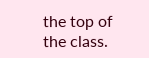the top of the class.